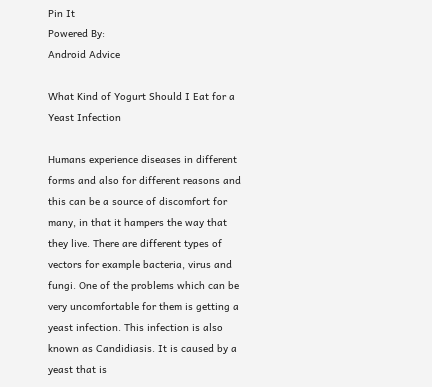Pin It
Powered By:
Android Advice

What Kind of Yogurt Should I Eat for a Yeast Infection

Humans experience diseases in different forms and also for different reasons and this can be a source of discomfort for many, in that it hampers the way that they live. There are different types of vectors for example bacteria, virus and fungi. One of the problems which can be very uncomfortable for them is getting a yeast infection. This infection is also known as Candidiasis. It is caused by a yeast that is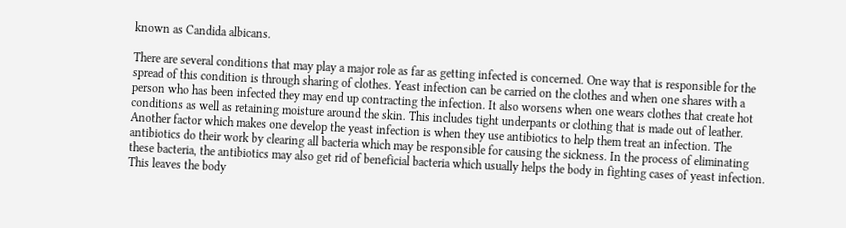known as Candida albicans.

There are several conditions that may play a major role as far as getting infected is concerned. One way that is responsible for the spread of this condition is through sharing of clothes. Yeast infection can be carried on the clothes and when one shares with a person who has been infected they may end up contracting the infection. It also worsens when one wears clothes that create hot conditions as well as retaining moisture around the skin. This includes tight underpants or clothing that is made out of leather. Another factor which makes one develop the yeast infection is when they use antibiotics to help them treat an infection. The antibiotics do their work by clearing all bacteria which may be responsible for causing the sickness. In the process of eliminating these bacteria, the antibiotics may also get rid of beneficial bacteria which usually helps the body in fighting cases of yeast infection. This leaves the body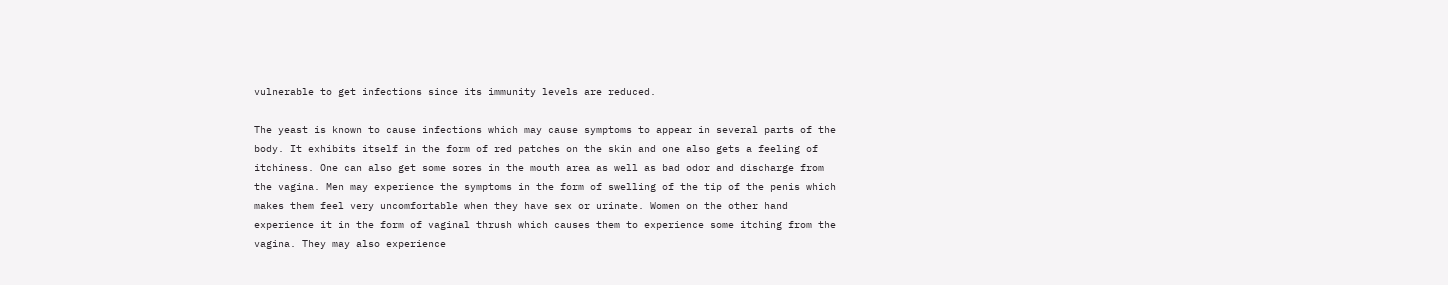vulnerable to get infections since its immunity levels are reduced.

The yeast is known to cause infections which may cause symptoms to appear in several parts of the body. It exhibits itself in the form of red patches on the skin and one also gets a feeling of itchiness. One can also get some sores in the mouth area as well as bad odor and discharge from the vagina. Men may experience the symptoms in the form of swelling of the tip of the penis which makes them feel very uncomfortable when they have sex or urinate. Women on the other hand experience it in the form of vaginal thrush which causes them to experience some itching from the vagina. They may also experience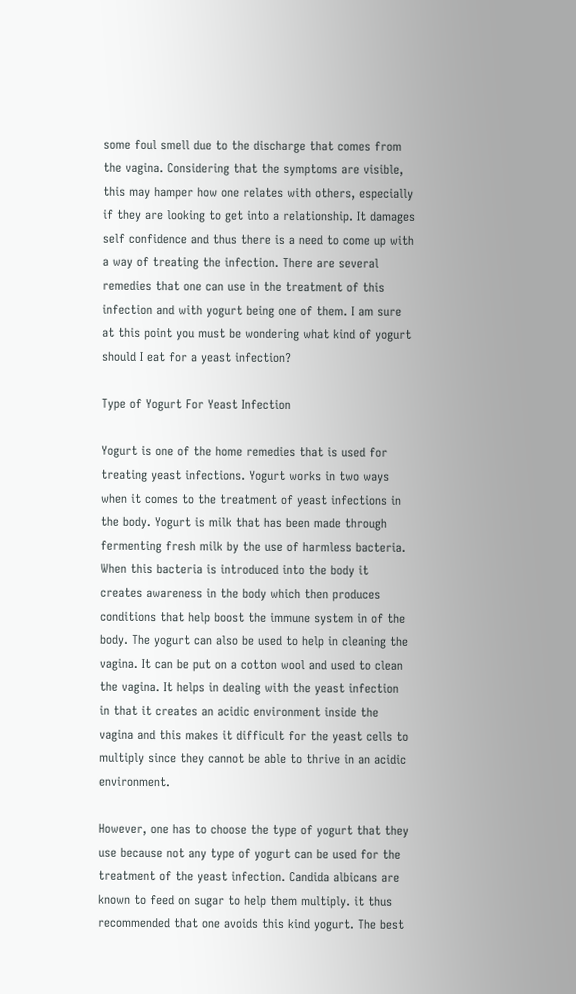some foul smell due to the discharge that comes from the vagina. Considering that the symptoms are visible, this may hamper how one relates with others, especially if they are looking to get into a relationship. It damages self confidence and thus there is a need to come up with a way of treating the infection. There are several remedies that one can use in the treatment of this infection and with yogurt being one of them. I am sure at this point you must be wondering what kind of yogurt should I eat for a yeast infection?

Type of Yogurt For Yeast Infection

Yogurt is one of the home remedies that is used for treating yeast infections. Yogurt works in two ways when it comes to the treatment of yeast infections in the body. Yogurt is milk that has been made through fermenting fresh milk by the use of harmless bacteria. When this bacteria is introduced into the body it creates awareness in the body which then produces conditions that help boost the immune system in of the body. The yogurt can also be used to help in cleaning the vagina. It can be put on a cotton wool and used to clean the vagina. It helps in dealing with the yeast infection in that it creates an acidic environment inside the vagina and this makes it difficult for the yeast cells to multiply since they cannot be able to thrive in an acidic environment.

However, one has to choose the type of yogurt that they use because not any type of yogurt can be used for the treatment of the yeast infection. Candida albicans are known to feed on sugar to help them multiply. it thus recommended that one avoids this kind yogurt. The best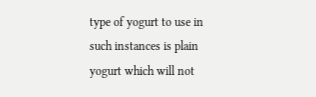type of yogurt to use in such instances is plain yogurt which will not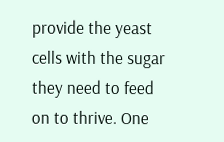provide the yeast cells with the sugar they need to feed on to thrive. One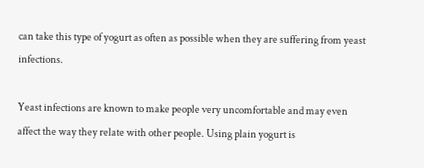can take this type of yogurt as often as possible when they are suffering from yeast infections.

Yeast infections are known to make people very uncomfortable and may even affect the way they relate with other people. Using plain yogurt is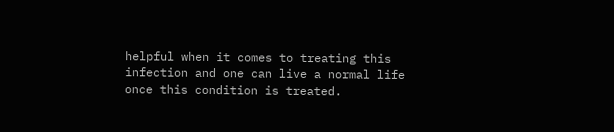helpful when it comes to treating this infection and one can live a normal life once this condition is treated.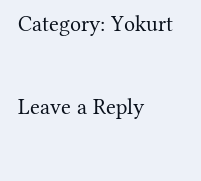Category: Yokurt

Leave a Reply